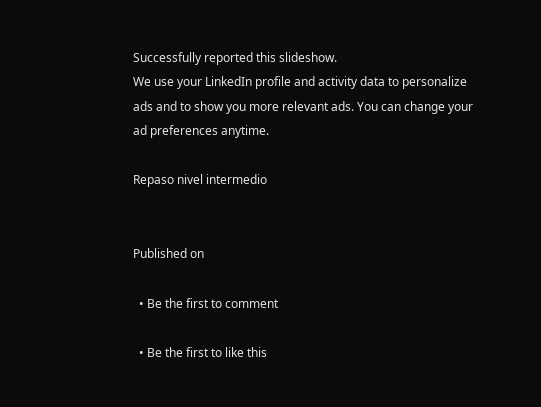Successfully reported this slideshow.
We use your LinkedIn profile and activity data to personalize ads and to show you more relevant ads. You can change your ad preferences anytime.

Repaso nivel intermedio


Published on

  • Be the first to comment

  • Be the first to like this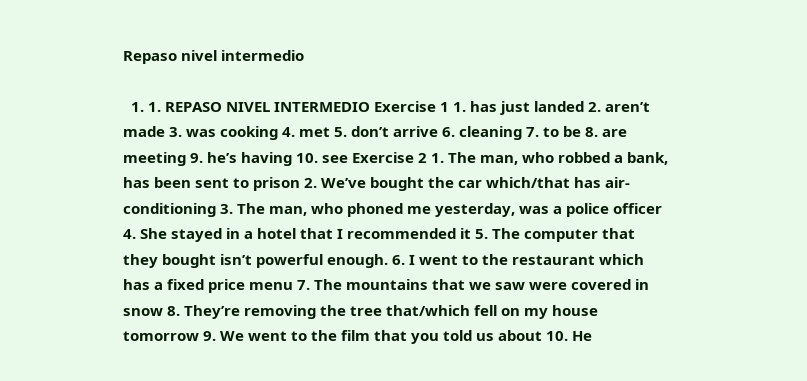Repaso nivel intermedio

  1. 1. REPASO NIVEL INTERMEDIO Exercise 1 1. has just landed 2. aren’t made 3. was cooking 4. met 5. don’t arrive 6. cleaning 7. to be 8. are meeting 9. he’s having 10. see Exercise 2 1. The man, who robbed a bank, has been sent to prison 2. We’ve bought the car which/that has air-conditioning 3. The man, who phoned me yesterday, was a police officer 4. She stayed in a hotel that I recommended it 5. The computer that they bought isn’t powerful enough. 6. I went to the restaurant which has a fixed price menu 7. The mountains that we saw were covered in snow 8. They’re removing the tree that/which fell on my house tomorrow 9. We went to the film that you told us about 10. He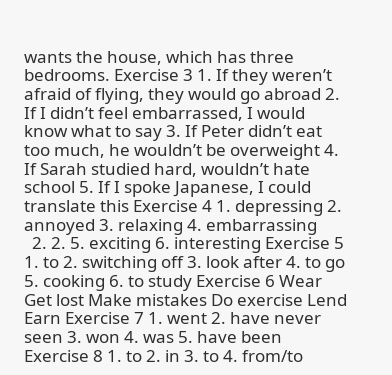wants the house, which has three bedrooms. Exercise 3 1. If they weren’t afraid of flying, they would go abroad 2. If I didn’t feel embarrassed, I would know what to say 3. If Peter didn’t eat too much, he wouldn’t be overweight 4. If Sarah studied hard, wouldn’t hate school 5. If I spoke Japanese, I could translate this Exercise 4 1. depressing 2. annoyed 3. relaxing 4. embarrassing
  2. 2. 5. exciting 6. interesting Exercise 5 1. to 2. switching off 3. look after 4. to go 5. cooking 6. to study Exercise 6 Wear Get lost Make mistakes Do exercise Lend Earn Exercise 7 1. went 2. have never seen 3. won 4. was 5. have been Exercise 8 1. to 2. in 3. to 4. from/to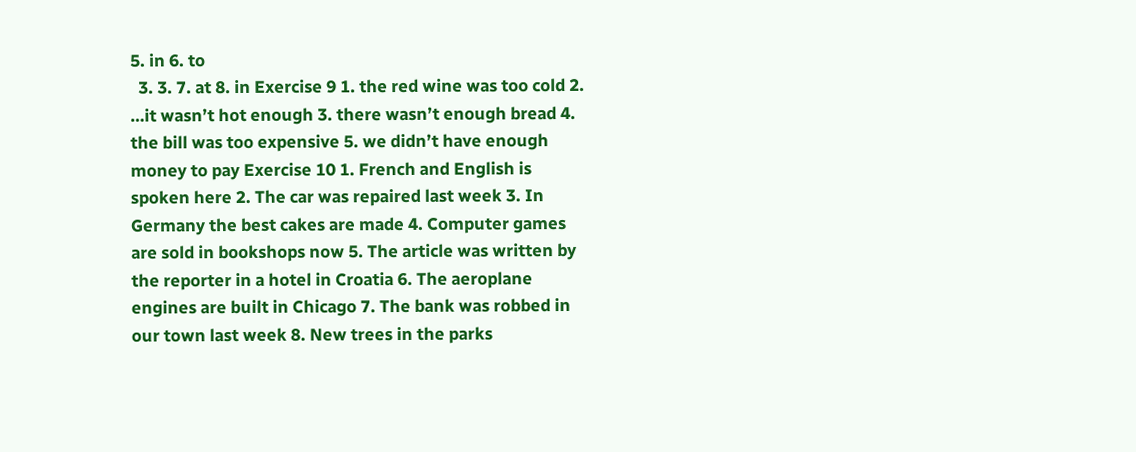5. in 6. to
  3. 3. 7. at 8. in Exercise 9 1. the red wine was too cold 2. …it wasn’t hot enough 3. there wasn’t enough bread 4. the bill was too expensive 5. we didn’t have enough money to pay Exercise 10 1. French and English is spoken here 2. The car was repaired last week 3. In Germany the best cakes are made 4. Computer games are sold in bookshops now 5. The article was written by the reporter in a hotel in Croatia 6. The aeroplane engines are built in Chicago 7. The bank was robbed in our town last week 8. New trees in the parks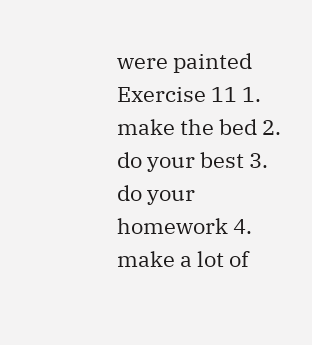were painted Exercise 11 1. make the bed 2. do your best 3. do your homework 4. make a lot of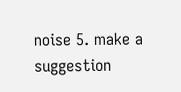noise 5. make a suggestion